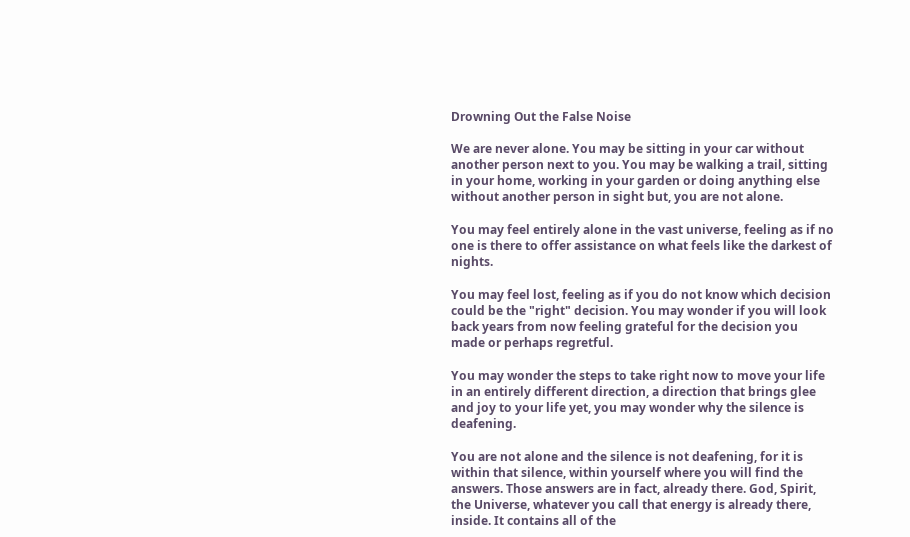Drowning Out the False Noise

We are never alone. You may be sitting in your car without another person next to you. You may be walking a trail, sitting in your home, working in your garden or doing anything else without another person in sight but, you are not alone.

You may feel entirely alone in the vast universe, feeling as if no one is there to offer assistance on what feels like the darkest of nights.

You may feel lost, feeling as if you do not know which decision could be the "right" decision. You may wonder if you will look back years from now feeling grateful for the decision you made or perhaps regretful.

You may wonder the steps to take right now to move your life in an entirely different direction, a direction that brings glee and joy to your life yet, you may wonder why the silence is deafening.

You are not alone and the silence is not deafening, for it is within that silence, within yourself where you will find the answers. Those answers are in fact, already there. God, Spirit, the Universe, whatever you call that energy is already there, inside. It contains all of the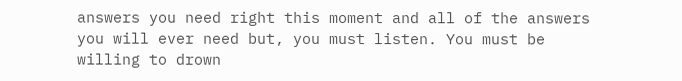answers you need right this moment and all of the answers you will ever need but, you must listen. You must be willing to drown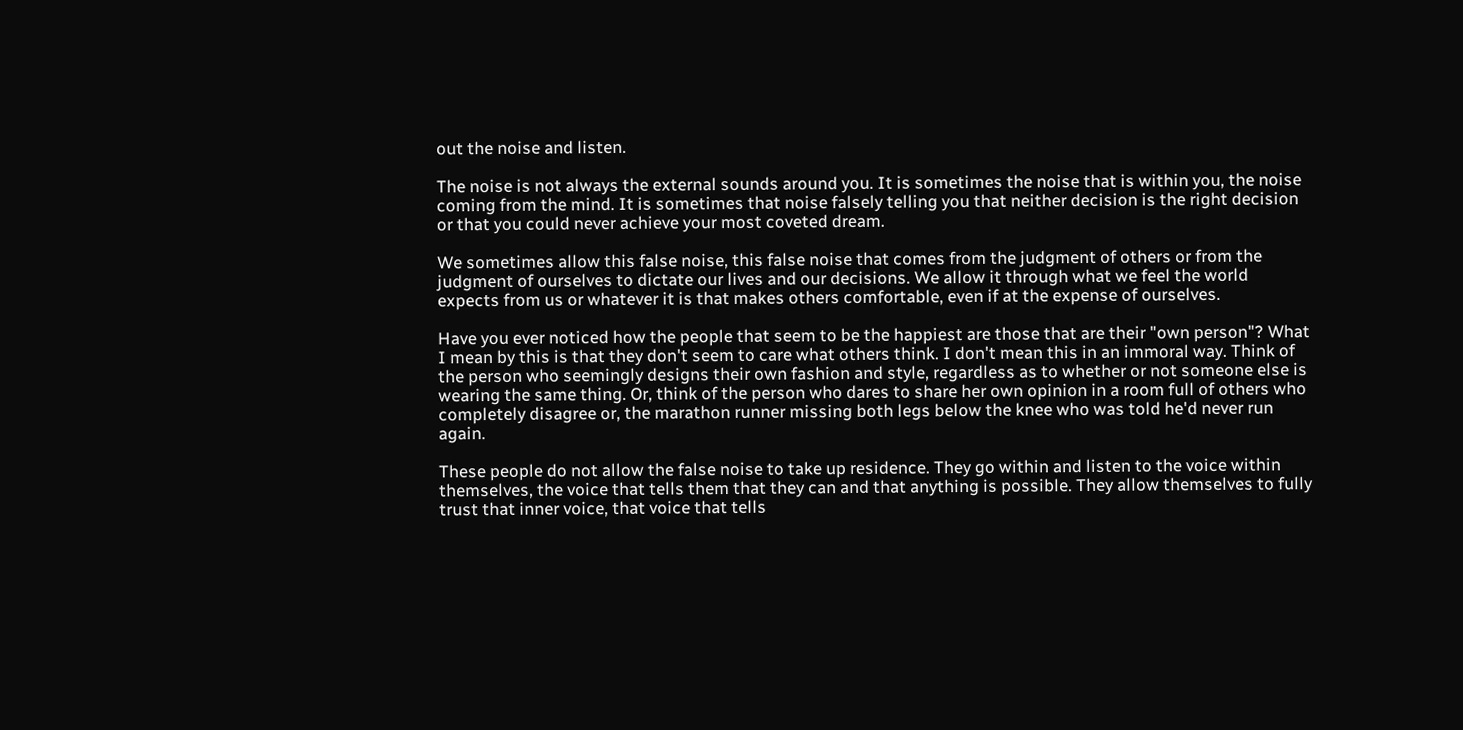out the noise and listen.

The noise is not always the external sounds around you. It is sometimes the noise that is within you, the noise coming from the mind. It is sometimes that noise falsely telling you that neither decision is the right decision or that you could never achieve your most coveted dream.

We sometimes allow this false noise, this false noise that comes from the judgment of others or from the judgment of ourselves to dictate our lives and our decisions. We allow it through what we feel the world expects from us or whatever it is that makes others comfortable, even if at the expense of ourselves.

Have you ever noticed how the people that seem to be the happiest are those that are their "own person"? What I mean by this is that they don't seem to care what others think. I don't mean this in an immoral way. Think of the person who seemingly designs their own fashion and style, regardless as to whether or not someone else is wearing the same thing. Or, think of the person who dares to share her own opinion in a room full of others who completely disagree or, the marathon runner missing both legs below the knee who was told he'd never run again.

These people do not allow the false noise to take up residence. They go within and listen to the voice within themselves, the voice that tells them that they can and that anything is possible. They allow themselves to fully trust that inner voice, that voice that tells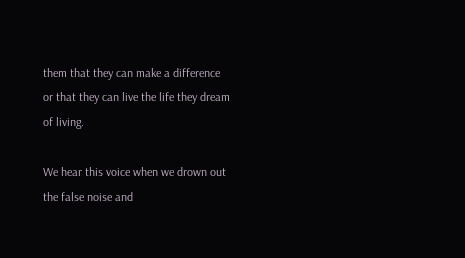them that they can make a difference or that they can live the life they dream of living.

We hear this voice when we drown out the false noise and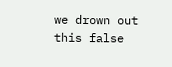we drown out this false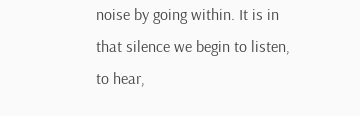noise by going within. It is in that silence we begin to listen, to hear,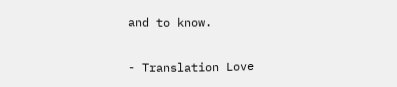and to know.

- Translation Love